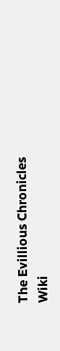The Evillious Chronicles Wiki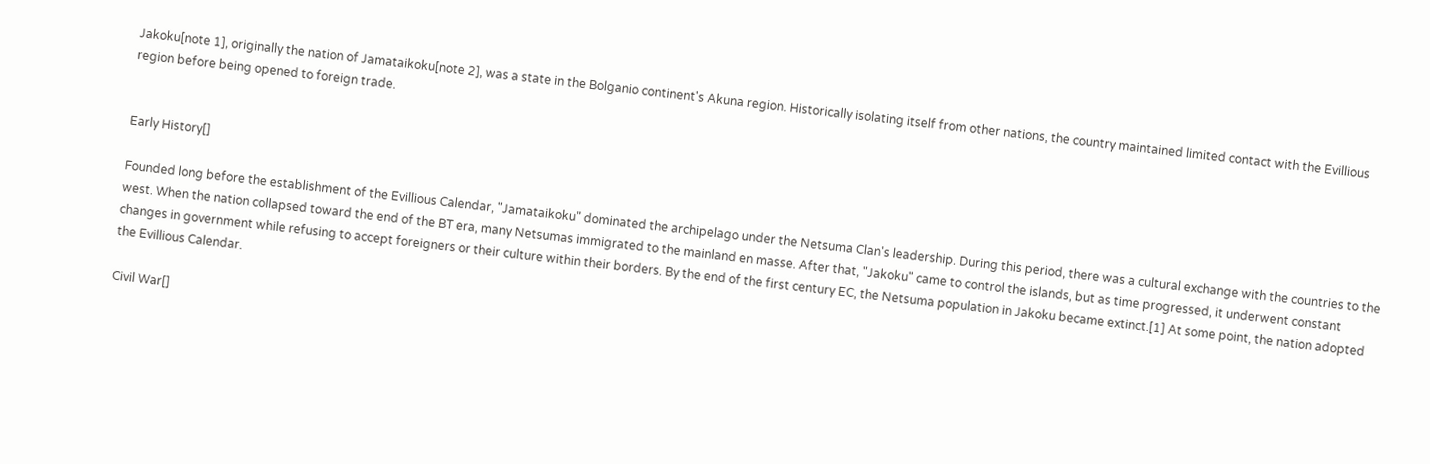Jakoku[note 1], originally the nation of Jamataikoku[note 2], was a state in the Bolganio continent's Akuna region. Historically isolating itself from other nations, the country maintained limited contact with the Evillious region before being opened to foreign trade.


Early History[]

Founded long before the establishment of the Evillious Calendar, "Jamataikoku" dominated the archipelago under the Netsuma Clan's leadership. During this period, there was a cultural exchange with the countries to the west. When the nation collapsed toward the end of the BT era, many Netsumas immigrated to the mainland en masse. After that, "Jakoku" came to control the islands, but as time progressed, it underwent constant changes in government while refusing to accept foreigners or their culture within their borders. By the end of the first century EC, the Netsuma population in Jakoku became extinct.[1] At some point, the nation adopted the Evillious Calendar.

Civil War[]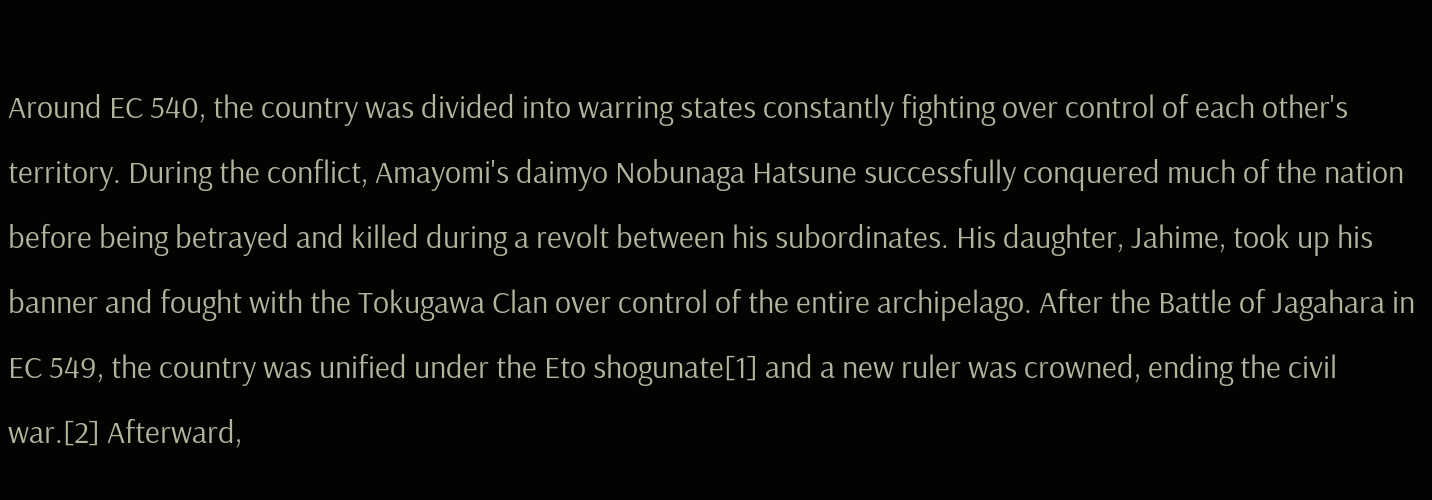Around EC 540, the country was divided into warring states constantly fighting over control of each other's territory. During the conflict, Amayomi's daimyo Nobunaga Hatsune successfully conquered much of the nation before being betrayed and killed during a revolt between his subordinates. His daughter, Jahime, took up his banner and fought with the Tokugawa Clan over control of the entire archipelago. After the Battle of Jagahara in EC 549, the country was unified under the Eto shogunate[1] and a new ruler was crowned, ending the civil war.[2] Afterward,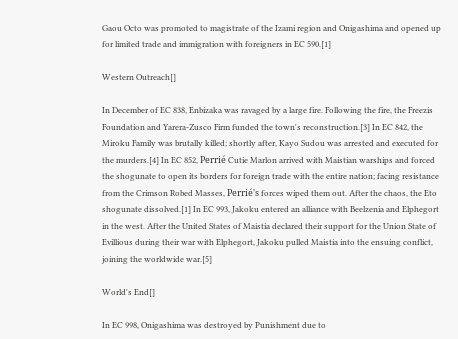Gaou Octo was promoted to magistrate of the Izami region and Onigashima and opened up for limited trade and immigration with foreigners in EC 590.[1]

Western Outreach[]

In December of EC 838, Enbizaka was ravaged by a large fire. Following the fire, the Freezis Foundation and Yarera-Zusco Firm funded the town's reconstruction.[3] In EC 842, the Miroku Family was brutally killed; shortly after, Kayo Sudou was arrested and executed for the murders.[4] In EC 852, Perrié Cutie Marlon arrived with Maistian warships and forced the shogunate to open its borders for foreign trade with the entire nation; facing resistance from the Crimson Robed Masses, Perrié's forces wiped them out. After the chaos, the Eto shogunate dissolved.[1] In EC 993, Jakoku entered an alliance with Beelzenia and Elphegort in the west. After the United States of Maistia declared their support for the Union State of Evillious during their war with Elphegort, Jakoku pulled Maistia into the ensuing conflict, joining the worldwide war.[5]

World's End[]

In EC 998, Onigashima was destroyed by Punishment due to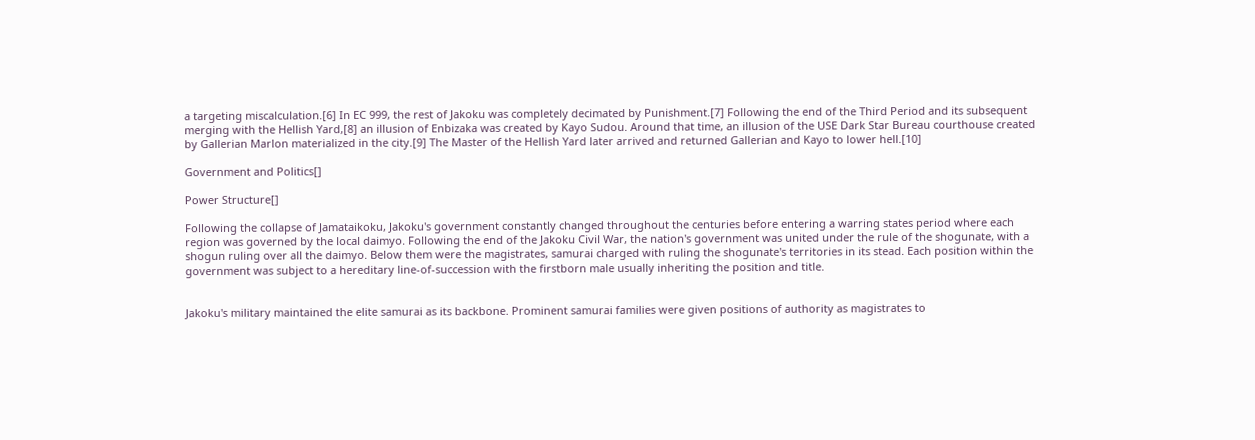a targeting miscalculation.[6] In EC 999, the rest of Jakoku was completely decimated by Punishment.[7] Following the end of the Third Period and its subsequent merging with the Hellish Yard,[8] an illusion of Enbizaka was created by Kayo Sudou. Around that time, an illusion of the USE Dark Star Bureau courthouse created by Gallerian Marlon materialized in the city.[9] The Master of the Hellish Yard later arrived and returned Gallerian and Kayo to lower hell.[10]

Government and Politics[]

Power Structure[]

Following the collapse of Jamataikoku, Jakoku's government constantly changed throughout the centuries before entering a warring states period where each region was governed by the local daimyo. Following the end of the Jakoku Civil War, the nation's government was united under the rule of the shogunate, with a shogun ruling over all the daimyo. Below them were the magistrates, samurai charged with ruling the shogunate's territories in its stead. Each position within the government was subject to a hereditary line-of-succession with the firstborn male usually inheriting the position and title.


Jakoku's military maintained the elite samurai as its backbone. Prominent samurai families were given positions of authority as magistrates to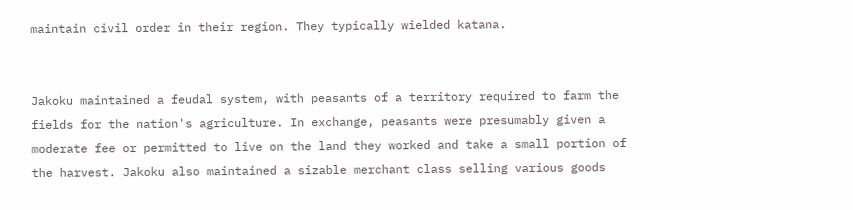maintain civil order in their region. They typically wielded katana.


Jakoku maintained a feudal system, with peasants of a territory required to farm the fields for the nation's agriculture. In exchange, peasants were presumably given a moderate fee or permitted to live on the land they worked and take a small portion of the harvest. Jakoku also maintained a sizable merchant class selling various goods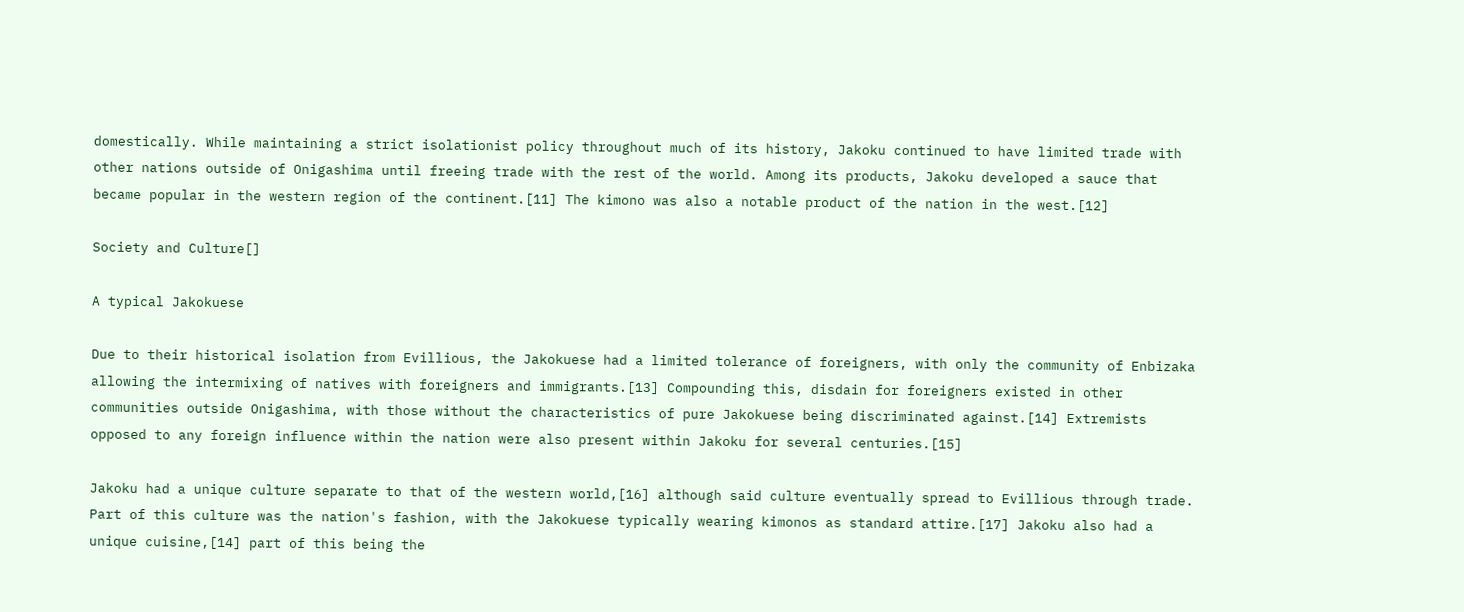domestically. While maintaining a strict isolationist policy throughout much of its history, Jakoku continued to have limited trade with other nations outside of Onigashima until freeing trade with the rest of the world. Among its products, Jakoku developed a sauce that became popular in the western region of the continent.[11] The kimono was also a notable product of the nation in the west.[12]

Society and Culture[]

A typical Jakokuese

Due to their historical isolation from Evillious, the Jakokuese had a limited tolerance of foreigners, with only the community of Enbizaka allowing the intermixing of natives with foreigners and immigrants.[13] Compounding this, disdain for foreigners existed in other communities outside Onigashima, with those without the characteristics of pure Jakokuese being discriminated against.[14] Extremists opposed to any foreign influence within the nation were also present within Jakoku for several centuries.[15]

Jakoku had a unique culture separate to that of the western world,[16] although said culture eventually spread to Evillious through trade. Part of this culture was the nation's fashion, with the Jakokuese typically wearing kimonos as standard attire.[17] Jakoku also had a unique cuisine,[14] part of this being the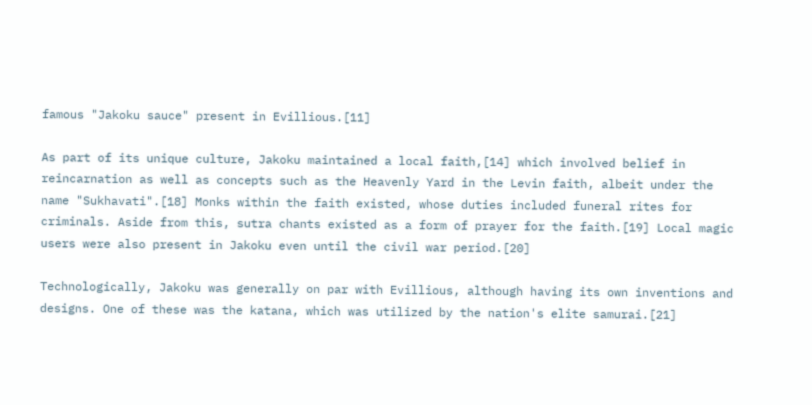famous "Jakoku sauce" present in Evillious.[11]

As part of its unique culture, Jakoku maintained a local faith,[14] which involved belief in reincarnation as well as concepts such as the Heavenly Yard in the Levin faith, albeit under the name "Sukhavati".[18] Monks within the faith existed, whose duties included funeral rites for criminals. Aside from this, sutra chants existed as a form of prayer for the faith.[19] Local magic users were also present in Jakoku even until the civil war period.[20]

Technologically, Jakoku was generally on par with Evillious, although having its own inventions and designs. One of these was the katana, which was utilized by the nation's elite samurai.[21]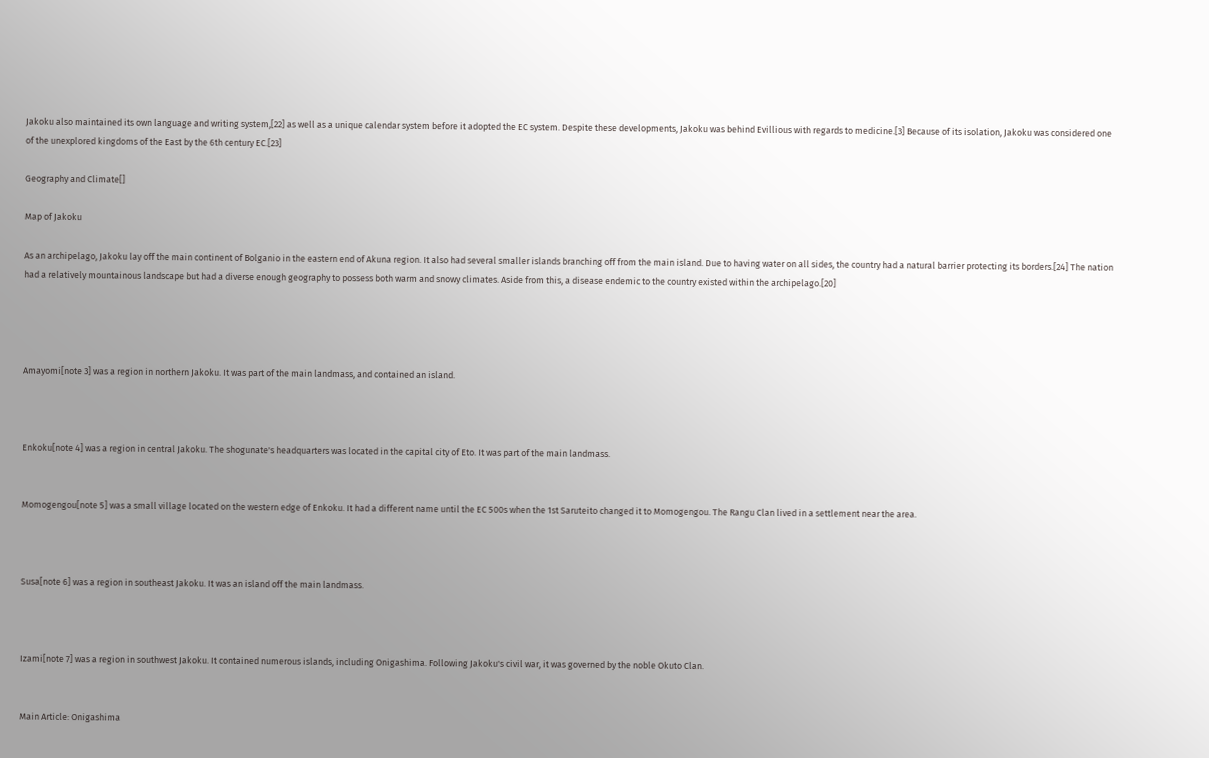Jakoku also maintained its own language and writing system,[22] as well as a unique calendar system before it adopted the EC system. Despite these developments, Jakoku was behind Evillious with regards to medicine.[3] Because of its isolation, Jakoku was considered one of the unexplored kingdoms of the East by the 6th century EC.[23]

Geography and Climate[]

Map of Jakoku

As an archipelago, Jakoku lay off the main continent of Bolganio in the eastern end of Akuna region. It also had several smaller islands branching off from the main island. Due to having water on all sides, the country had a natural barrier protecting its borders.[24] The nation had a relatively mountainous landscape but had a diverse enough geography to possess both warm and snowy climates. Aside from this, a disease endemic to the country existed within the archipelago.[20]




Amayomi[note 3] was a region in northern Jakoku. It was part of the main landmass, and contained an island.



Enkoku[note 4] was a region in central Jakoku. The shogunate's headquarters was located in the capital city of Eto. It was part of the main landmass.


Momogengou[note 5] was a small village located on the western edge of Enkoku. It had a different name until the EC 500s when the 1st Saruteito changed it to Momogengou. The Rangu Clan lived in a settlement near the area.



Susa[note 6] was a region in southeast Jakoku. It was an island off the main landmass.



Izami[note 7] was a region in southwest Jakoku. It contained numerous islands, including Onigashima. Following Jakoku's civil war, it was governed by the noble Okuto Clan.


Main Article: Onigashima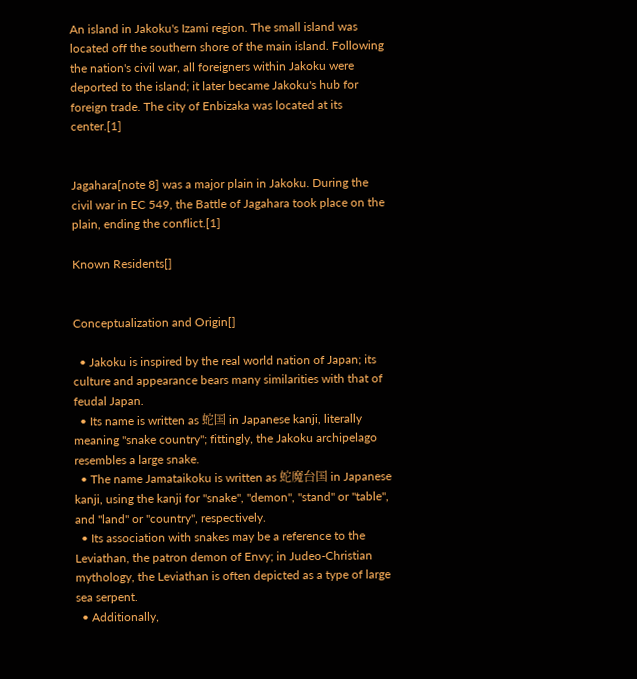An island in Jakoku's Izami region. The small island was located off the southern shore of the main island. Following the nation's civil war, all foreigners within Jakoku were deported to the island; it later became Jakoku's hub for foreign trade. The city of Enbizaka was located at its center.[1]


Jagahara[note 8] was a major plain in Jakoku. During the civil war in EC 549, the Battle of Jagahara took place on the plain, ending the conflict.[1]

Known Residents[]


Conceptualization and Origin[]

  • Jakoku is inspired by the real world nation of Japan; its culture and appearance bears many similarities with that of feudal Japan.
  • Its name is written as 蛇国 in Japanese kanji, literally meaning "snake country"; fittingly, the Jakoku archipelago resembles a large snake.
  • The name Jamataikoku is written as 蛇魔台国 in Japanese kanji, using the kanji for "snake", "demon", "stand" or "table", and "land" or "country", respectively.
  • Its association with snakes may be a reference to the Leviathan, the patron demon of Envy; in Judeo-Christian mythology, the Leviathan is often depicted as a type of large sea serpent.
  • Additionally,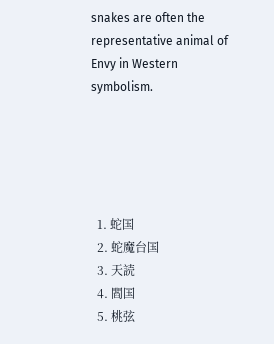snakes are often the representative animal of Envy in Western symbolism.





  1. 蛇国
  2. 蛇魔台国
  3. 天読
  4. 閻国
  5. 桃弦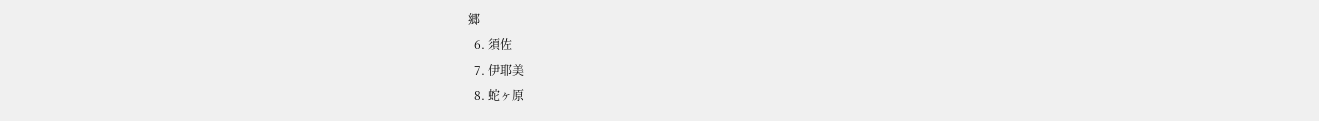郷
  6. 須佐
  7. 伊耶美
  8. 蛇ヶ原